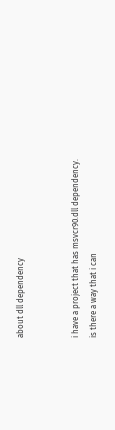about dll dependency


i have a project that has msvcr90.dll dependency.
is there a way that i can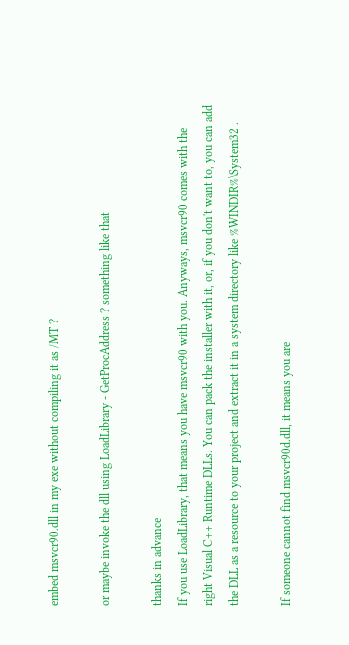embed msvcr90.dll in my exe without compiling it as /MT ?

or maybe invoke the dll using LoadLibrary - GetProcAddress ? something like that

thanks in advance
If you use LoadLibrary, that means you have msvcr90 with you. Anyways, msvcr90 comes with the right Visual C++ Runtime DLLs. You can pack the installer with it, or, if you don't want to, you can add the DLL as a resource to your project and extract it in a system directory like %WINDIR%\System32 .

If someone cannot find msvcr90d.dll, it means you are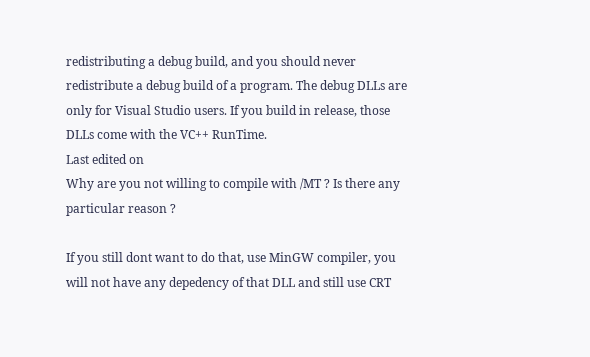redistributing a debug build, and you should never redistribute a debug build of a program. The debug DLLs are only for Visual Studio users. If you build in release, those DLLs come with the VC++ RunTime.
Last edited on
Why are you not willing to compile with /MT ? Is there any particular reason ?

If you still dont want to do that, use MinGW compiler, you will not have any depedency of that DLL and still use CRT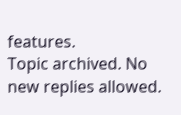features.
Topic archived. No new replies allowed.